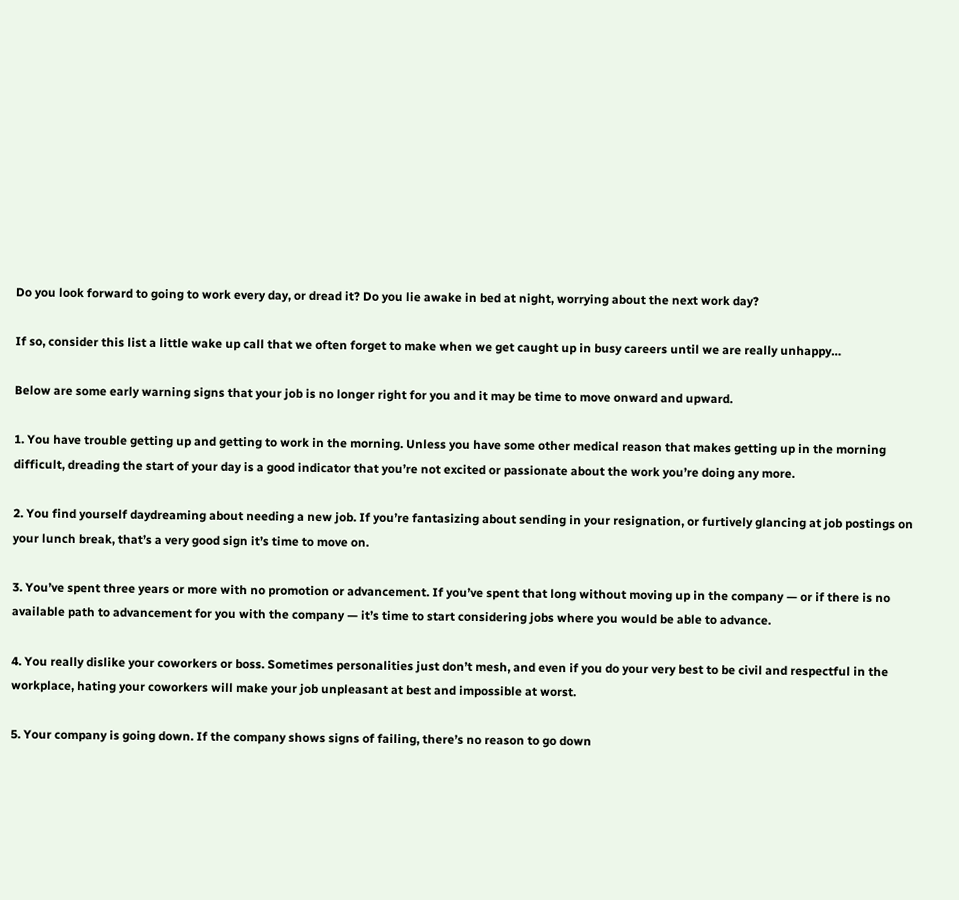Do you look forward to going to work every day, or dread it? Do you lie awake in bed at night, worrying about the next work day?

If so, consider this list a little wake up call that we often forget to make when we get caught up in busy careers until we are really unhappy…

Below are some early warning signs that your job is no longer right for you and it may be time to move onward and upward.

1. You have trouble getting up and getting to work in the morning. Unless you have some other medical reason that makes getting up in the morning difficult, dreading the start of your day is a good indicator that you’re not excited or passionate about the work you’re doing any more.

2. You find yourself daydreaming about needing a new job. If you’re fantasizing about sending in your resignation, or furtively glancing at job postings on your lunch break, that’s a very good sign it’s time to move on.

3. You’ve spent three years or more with no promotion or advancement. If you’ve spent that long without moving up in the company — or if there is no available path to advancement for you with the company — it’s time to start considering jobs where you would be able to advance.

4. You really dislike your coworkers or boss. Sometimes personalities just don’t mesh, and even if you do your very best to be civil and respectful in the workplace, hating your coworkers will make your job unpleasant at best and impossible at worst.

5. Your company is going down. If the company shows signs of failing, there’s no reason to go down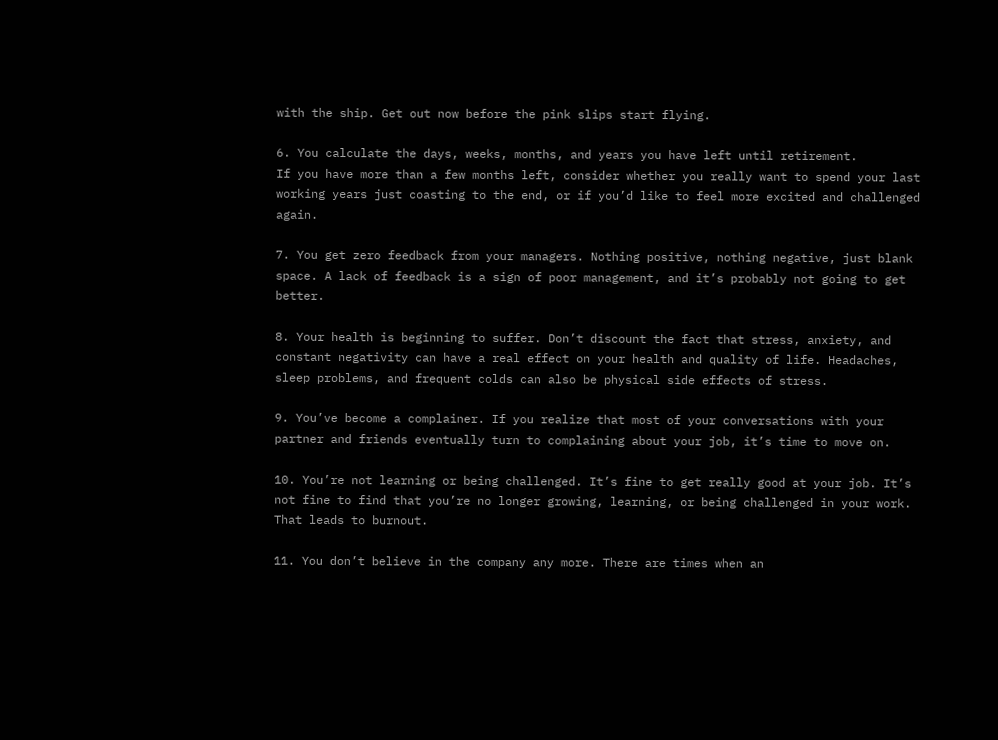with the ship. Get out now before the pink slips start flying.

6. You calculate the days, weeks, months, and years you have left until retirement.
If you have more than a few months left, consider whether you really want to spend your last working years just coasting to the end, or if you’d like to feel more excited and challenged again.

7. You get zero feedback from your managers. Nothing positive, nothing negative, just blank space. A lack of feedback is a sign of poor management, and it’s probably not going to get better.

8. Your health is beginning to suffer. Don’t discount the fact that stress, anxiety, and constant negativity can have a real effect on your health and quality of life. Headaches, sleep problems, and frequent colds can also be physical side effects of stress.

9. You’ve become a complainer. If you realize that most of your conversations with your partner and friends eventually turn to complaining about your job, it’s time to move on.

10. You’re not learning or being challenged. It’s fine to get really good at your job. It’s not fine to find that you’re no longer growing, learning, or being challenged in your work. That leads to burnout.

11. You don’t believe in the company any more. There are times when an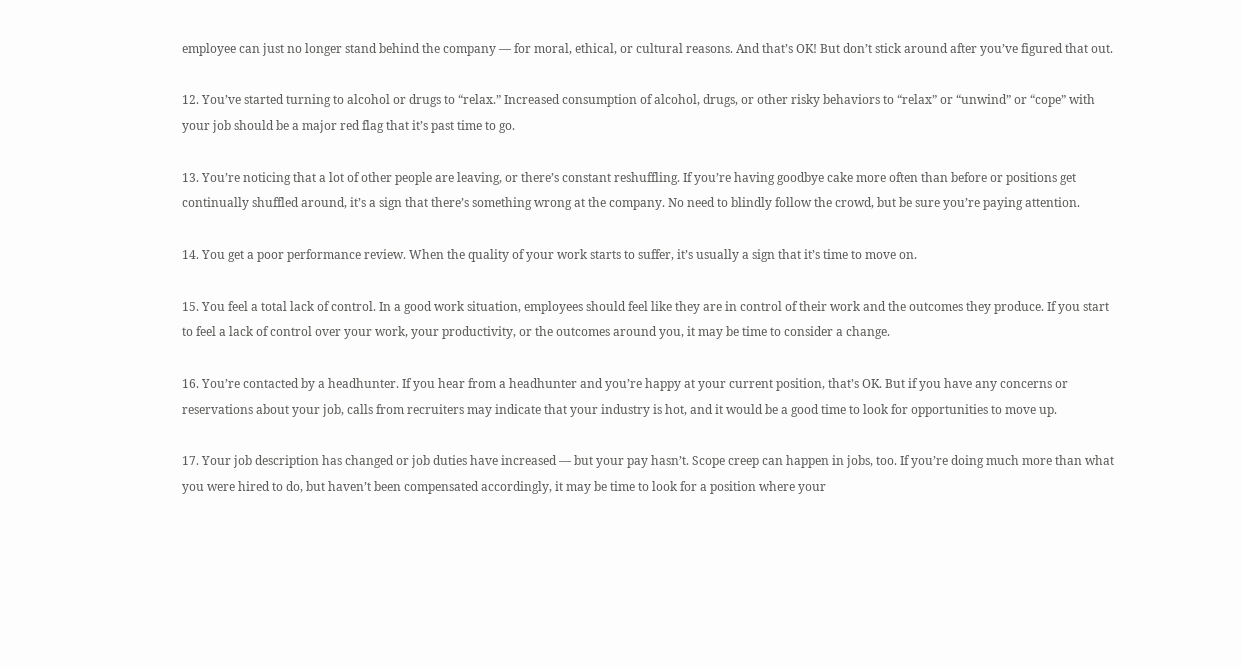employee can just no longer stand behind the company — for moral, ethical, or cultural reasons. And that’s OK! But don’t stick around after you’ve figured that out.

12. You’ve started turning to alcohol or drugs to “relax.” Increased consumption of alcohol, drugs, or other risky behaviors to “relax” or “unwind” or “cope” with your job should be a major red flag that it’s past time to go.

13. You’re noticing that a lot of other people are leaving, or there’s constant reshuffling. If you’re having goodbye cake more often than before or positions get continually shuffled around, it’s a sign that there’s something wrong at the company. No need to blindly follow the crowd, but be sure you’re paying attention.

14. You get a poor performance review. When the quality of your work starts to suffer, it’s usually a sign that it’s time to move on.

15. You feel a total lack of control. In a good work situation, employees should feel like they are in control of their work and the outcomes they produce. If you start to feel a lack of control over your work, your productivity, or the outcomes around you, it may be time to consider a change.

16. You’re contacted by a headhunter. If you hear from a headhunter and you’re happy at your current position, that’s OK. But if you have any concerns or reservations about your job, calls from recruiters may indicate that your industry is hot, and it would be a good time to look for opportunities to move up.

17. Your job description has changed or job duties have increased — but your pay hasn’t. Scope creep can happen in jobs, too. If you’re doing much more than what you were hired to do, but haven’t been compensated accordingly, it may be time to look for a position where your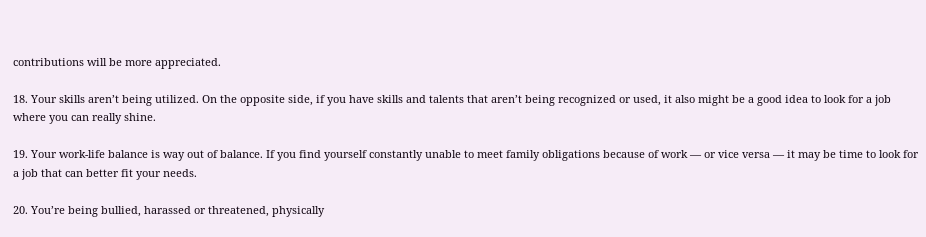contributions will be more appreciated.

18. Your skills aren’t being utilized. On the opposite side, if you have skills and talents that aren’t being recognized or used, it also might be a good idea to look for a job where you can really shine.

19. Your work-life balance is way out of balance. If you find yourself constantly unable to meet family obligations because of work — or vice versa — it may be time to look for a job that can better fit your needs.

20. You’re being bullied, harassed or threatened, physically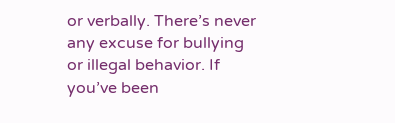or verbally. There’s never any excuse for bullying or illegal behavior. If you’ve been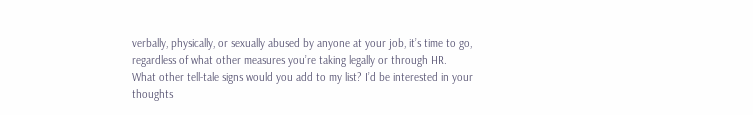verbally, physically, or sexually abused by anyone at your job, it’s time to go, regardless of what other measures you’re taking legally or through HR.
What other tell-tale signs would you add to my list? I’d be interested in your thoughts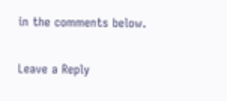in the comments below.

Leave a Reply